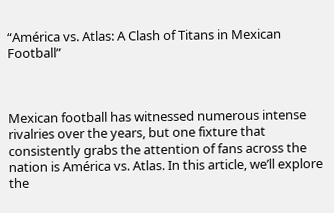“América vs. Atlas: A Clash of Titans in Mexican Football”



Mexican football has witnessed numerous intense rivalries over the years, but one fixture that consistently grabs the attention of fans across the nation is América vs. Atlas. In this article, we’ll explore the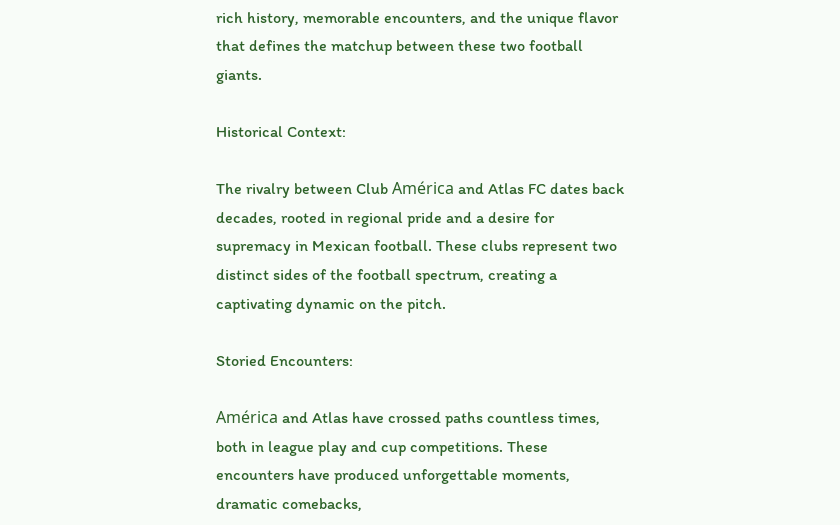rich history, memorable encounters, and the unique flavor that defines the matchup between these two football giants.

Historical Context:

The rivalry between Club América and Atlas FC dates back decades, rooted in regional pride and a desire for supremacy in Mexican football. These clubs represent two distinct sides of the football spectrum, creating a captivating dynamic on the pitch.

Storied Encounters:

América and Atlas have crossed paths countless times, both in league play and cup competitions. These encounters have produced unforgettable moments, dramatic comebacks,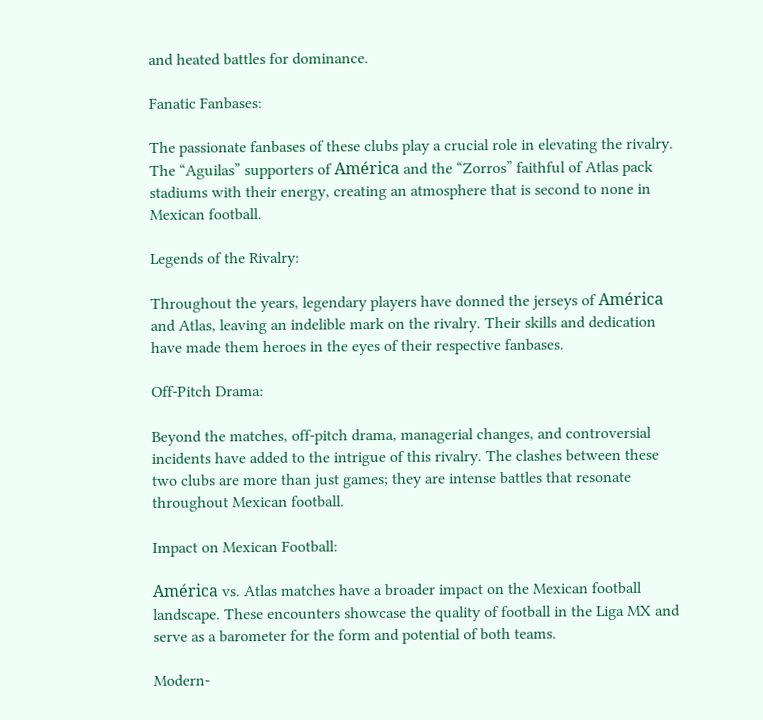and heated battles for dominance.

Fanatic Fanbases:

The passionate fanbases of these clubs play a crucial role in elevating the rivalry. The “Aguilas” supporters of América and the “Zorros” faithful of Atlas pack stadiums with their energy, creating an atmosphere that is second to none in Mexican football.

Legends of the Rivalry:

Throughout the years, legendary players have donned the jerseys of América and Atlas, leaving an indelible mark on the rivalry. Their skills and dedication have made them heroes in the eyes of their respective fanbases.

Off-Pitch Drama:

Beyond the matches, off-pitch drama, managerial changes, and controversial incidents have added to the intrigue of this rivalry. The clashes between these two clubs are more than just games; they are intense battles that resonate throughout Mexican football.

Impact on Mexican Football:

América vs. Atlas matches have a broader impact on the Mexican football landscape. These encounters showcase the quality of football in the Liga MX and serve as a barometer for the form and potential of both teams.

Modern-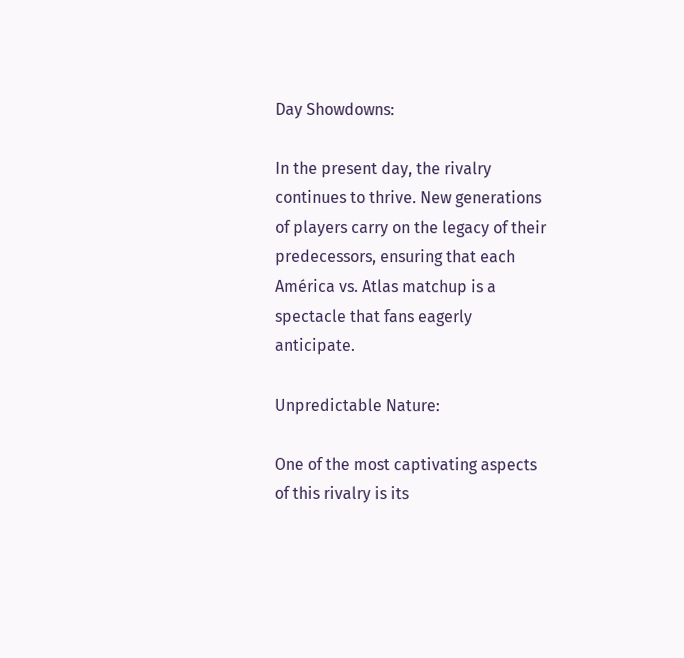Day Showdowns:

In the present day, the rivalry continues to thrive. New generations of players carry on the legacy of their predecessors, ensuring that each América vs. Atlas matchup is a spectacle that fans eagerly anticipate.

Unpredictable Nature:

One of the most captivating aspects of this rivalry is its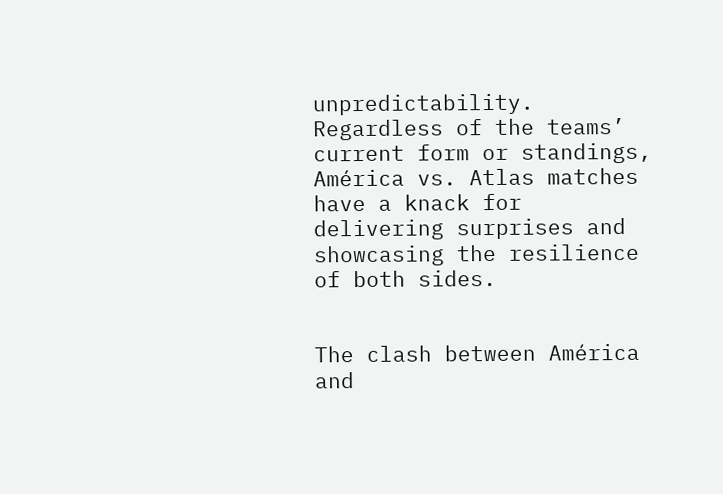unpredictability. Regardless of the teams’ current form or standings, América vs. Atlas matches have a knack for delivering surprises and showcasing the resilience of both sides.


The clash between América and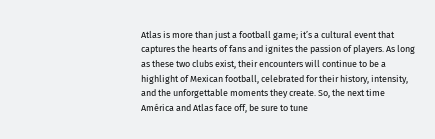Atlas is more than just a football game; it’s a cultural event that captures the hearts of fans and ignites the passion of players. As long as these two clubs exist, their encounters will continue to be a highlight of Mexican football, celebrated for their history, intensity, and the unforgettable moments they create. So, the next time América and Atlas face off, be sure to tune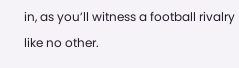in, as you’ll witness a football rivalry like no other.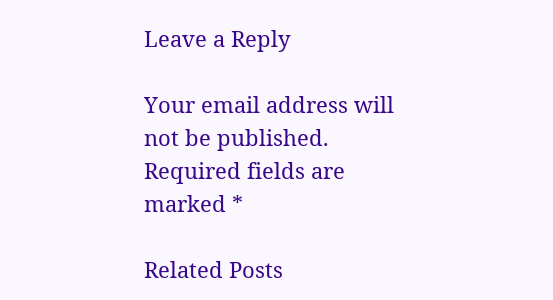Leave a Reply

Your email address will not be published. Required fields are marked *

Related Posts